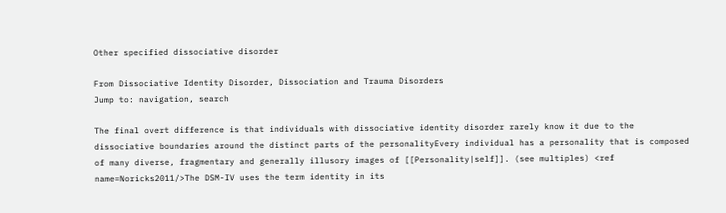Other specified dissociative disorder

From Dissociative Identity Disorder, Dissociation and Trauma Disorders
Jump to: navigation, search

The final overt difference is that individuals with dissociative identity disorder rarely know it due to the dissociative boundaries around the distinct parts of the personalityEvery individual has a personality that is composed of many diverse, fragmentary and generally illusory images of [[Personality|self]]. (see multiples) <ref name=Noricks2011/>The DSM-IV uses the term identity in its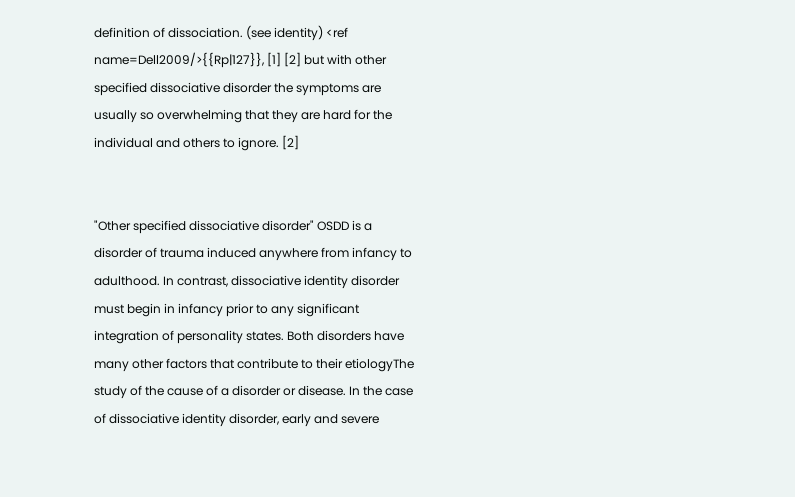definition of dissociation. (see identity) <ref name=Dell2009/>{{Rp|127}}, [1] [2] but with other specified dissociative disorder the symptoms are usually so overwhelming that they are hard for the individual and others to ignore. [2]


"Other specified dissociative disorder" OSDD is a disorder of trauma induced anywhere from infancy to adulthood. In contrast, dissociative identity disorder must begin in infancy prior to any significant integration of personality states. Both disorders have many other factors that contribute to their etiologyThe study of the cause of a disorder or disease. In the case of dissociative identity disorder, early and severe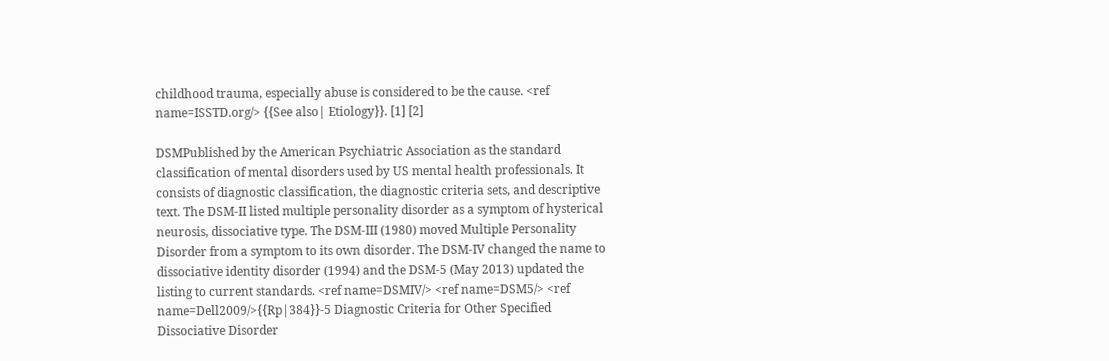childhood trauma, especially abuse is considered to be the cause. <ref name=ISSTD.org/> {{See also| Etiology}}. [1] [2]

DSMPublished by the American Psychiatric Association as the standard classification of mental disorders used by US mental health professionals. It consists of diagnostic classification, the diagnostic criteria sets, and descriptive text. The DSM-II listed multiple personality disorder as a symptom of hysterical neurosis, dissociative type. The DSM-III (1980) moved Multiple Personality Disorder from a symptom to its own disorder. The DSM-IV changed the name to dissociative identity disorder (1994) and the DSM-5 (May 2013) updated the listing to current standards. <ref name=DSMIV/> <ref name=DSM5/> <ref name=Dell2009/>{{Rp|384}}-5 Diagnostic Criteria for Other Specified Dissociative Disorder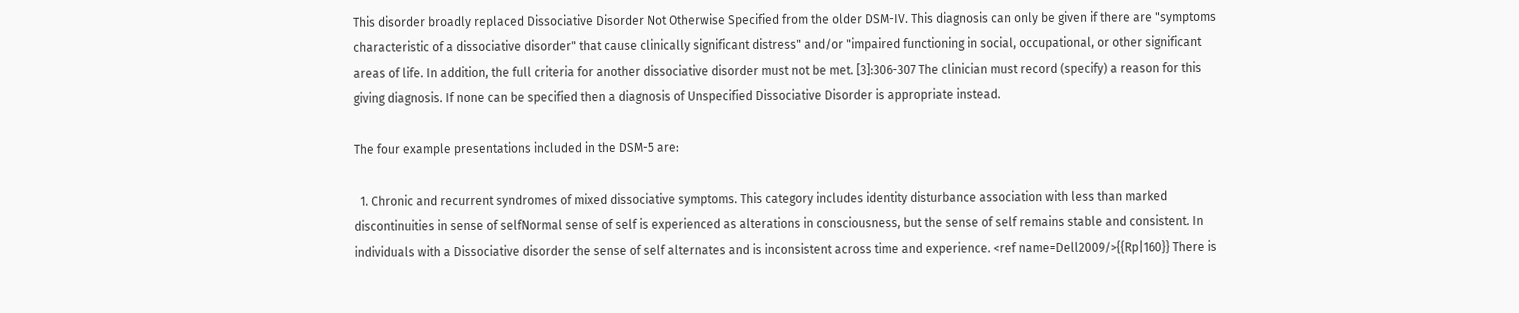This disorder broadly replaced Dissociative Disorder Not Otherwise Specified from the older DSM-IV. This diagnosis can only be given if there are "symptoms characteristic of a dissociative disorder" that cause clinically significant distress" and/or "impaired functioning in social, occupational, or other significant areas of life. In addition, the full criteria for another dissociative disorder must not be met. [3]:306-307 The clinician must record (specify) a reason for this giving diagnosis. If none can be specified then a diagnosis of Unspecified Dissociative Disorder is appropriate instead.

The four example presentations included in the DSM-5 are:

  1. Chronic and recurrent syndromes of mixed dissociative symptoms. This category includes identity disturbance association with less than marked discontinuities in sense of selfNormal sense of self is experienced as alterations in consciousness, but the sense of self remains stable and consistent. In individuals with a Dissociative disorder the sense of self alternates and is inconsistent across time and experience. <ref name=Dell2009/>{{Rp|160}} There is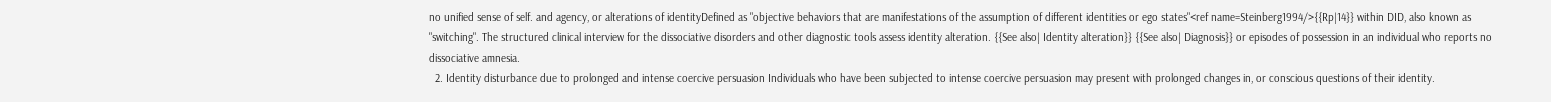no unified sense of self. and agency, or alterations of identityDefined as "objective behaviors that are manifestations of the assumption of different identities or ego states"<ref name=Steinberg1994/>{{Rp|14}} within DID, also known as "switching". The structured clinical interview for the dissociative disorders and other diagnostic tools assess identity alteration. {{See also| Identity alteration}} {{See also| Diagnosis}} or episodes of possession in an individual who reports no dissociative amnesia.
  2. Identity disturbance due to prolonged and intense coercive persuasion Individuals who have been subjected to intense coercive persuasion may present with prolonged changes in, or conscious questions of their identity.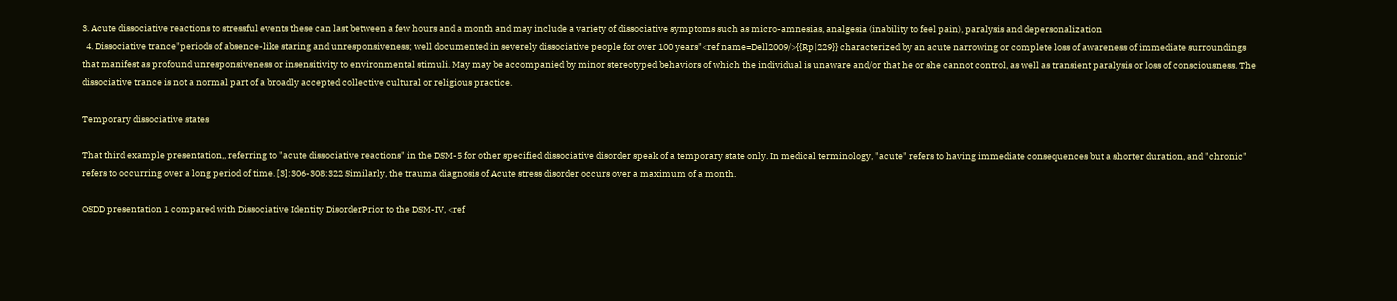3. Acute dissociative reactions to stressful events these can last between a few hours and a month and may include a variety of dissociative symptoms such as micro-amnesias, analgesia (inability to feel pain), paralysis and depersonalization
  4. Dissociative trance"periods of absence-like staring and unresponsiveness; well documented in severely dissociative people for over 100 years"<ref name=Dell2009/>{{Rp|229}} characterized by an acute narrowing or complete loss of awareness of immediate surroundings that manifest as profound unresponsiveness or insensitivity to environmental stimuli. May may be accompanied by minor stereotyped behaviors of which the individual is unaware and/or that he or she cannot control, as well as transient paralysis or loss of consciousness. The dissociative trance is not a normal part of a broadly accepted collective cultural or religious practice.

Temporary dissociative states

That third example presentation,, referring to "acute dissociative reactions" in the DSM-5 for other specified dissociative disorder speak of a temporary state only. In medical terminology, "acute" refers to having immediate consequences but a shorter duration, and "chronic" refers to occurring over a long period of time. [3]:306-308:322 Similarly, the trauma diagnosis of Acute stress disorder occurs over a maximum of a month.

OSDD presentation 1 compared with Dissociative Identity DisorderPrior to the DSM-IV, <ref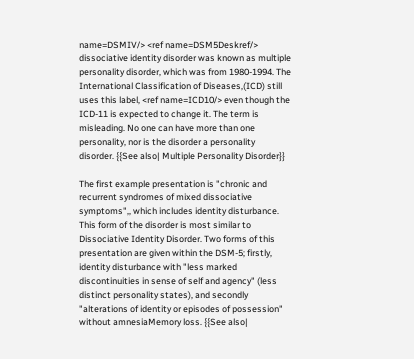name=DSMIV/> <ref name=DSM5Deskref/> dissociative identity disorder was known as multiple personality disorder, which was from 1980-1994. The International Classification of Diseases,(ICD) still uses this label, <ref name=ICD10/> even though the ICD-11 is expected to change it. The term is misleading. No one can have more than one personality, nor is the disorder a personality disorder. {{See also| Multiple Personality Disorder}}

The first example presentation is "chronic and recurrent syndromes of mixed dissociative symptoms",, which includes identity disturbance. This form of the disorder is most similar to Dissociative Identity Disorder. Two forms of this presentation are given within the DSM-5; firstly, identity disturbance with "less marked discontinuities in sense of self and agency" (less distinct personality states), and secondly "alterations of identity or episodes of possession" without amnesiaMemory loss. {{See also|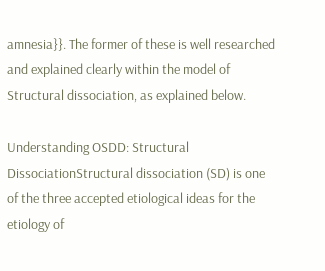amnesia}}. The former of these is well researched and explained clearly within the model of Structural dissociation, as explained below.

Understanding OSDD: Structural DissociationStructural dissociation (SD) is one of the three accepted etiological ideas for the etiology of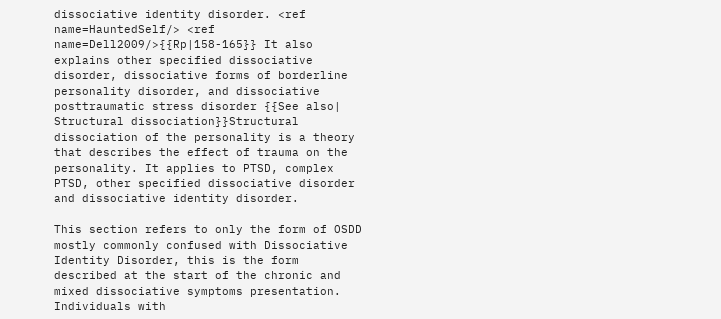dissociative identity disorder. <ref name=HauntedSelf/> <ref name=Dell2009/>{{Rp|158-165}} It also explains other specified dissociative disorder, dissociative forms of borderline personality disorder, and dissociative posttraumatic stress disorder {{See also| Structural dissociation}}Structural dissociation of the personality is a theory that describes the effect of trauma on the personality. It applies to PTSD, complex PTSD, other specified dissociative disorder and dissociative identity disorder.

This section refers to only the form of OSDD mostly commonly confused with Dissociative Identity Disorder, this is the form described at the start of the chronic and mixed dissociative symptoms presentation. Individuals with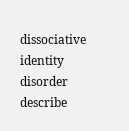dissociative identity disorder describe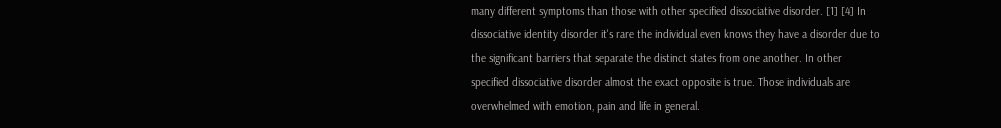many different symptoms than those with other specified dissociative disorder. [1] [4] In dissociative identity disorder it's rare the individual even knows they have a disorder due to the significant barriers that separate the distinct states from one another. In other specified dissociative disorder almost the exact opposite is true. Those individuals are overwhelmed with emotion, pain and life in general.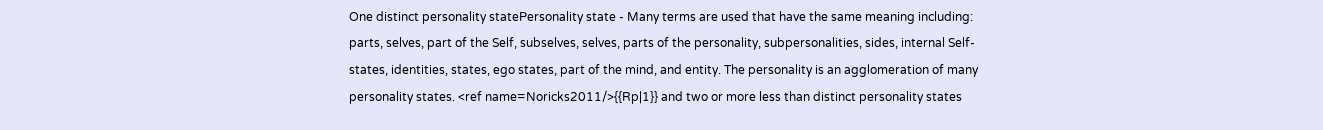One distinct personality statePersonality state - Many terms are used that have the same meaning including: parts, selves, part of the Self, subselves, selves, parts of the personality, subpersonalities, sides, internal Self-states, identities, states, ego states, part of the mind, and entity. The personality is an agglomeration of many personality states. <ref name=Noricks2011/>{{Rp|1}} and two or more less than distinct personality states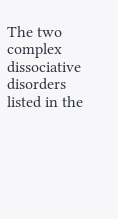The two complex dissociative disorders listed in the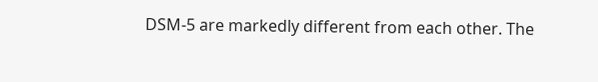DSM-5 are markedly different from each other. The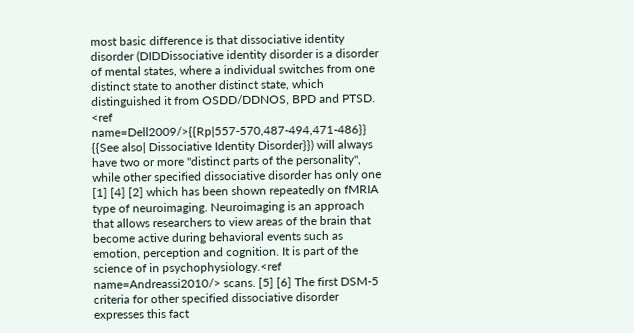most basic difference is that dissociative identity disorder (DIDDissociative identity disorder is a disorder of mental states, where a individual switches from one distinct state to another distinct state, which distinguished it from OSDD/DDNOS, BPD and PTSD. <ref name=Dell2009/>{{Rp|557-570,487-494,471-486}} {{See also| Dissociative Identity Disorder}}) will always have two or more "distinct parts of the personality", while other specified dissociative disorder has only one [1] [4] [2] which has been shown repeatedly on fMRIA type of neuroimaging. Neuroimaging is an approach that allows researchers to view areas of the brain that become active during behavioral events such as emotion, perception and cognition. It is part of the science of in psychophysiology.<ref name=Andreassi2010/> scans. [5] [6] The first DSM-5 criteria for other specified dissociative disorder expresses this fact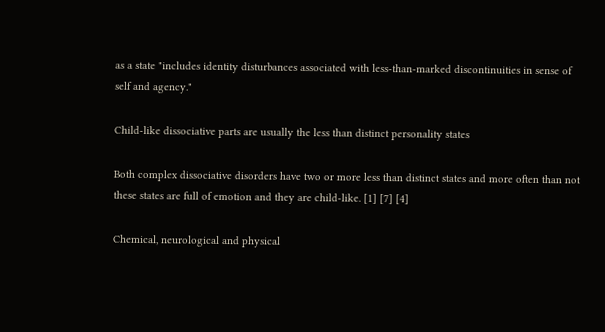as a state "includes identity disturbances associated with less-than-marked discontinuities in sense of self and agency."

Child-like dissociative parts are usually the less than distinct personality states

Both complex dissociative disorders have two or more less than distinct states and more often than not these states are full of emotion and they are child-like. [1] [7] [4]

Chemical, neurological and physical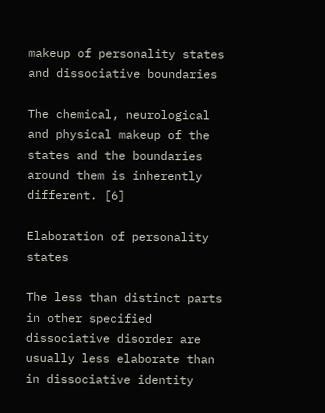makeup of personality states and dissociative boundaries

The chemical, neurological and physical makeup of the states and the boundaries around them is inherently different. [6]

Elaboration of personality states

The less than distinct parts in other specified dissociative disorder are usually less elaborate than in dissociative identity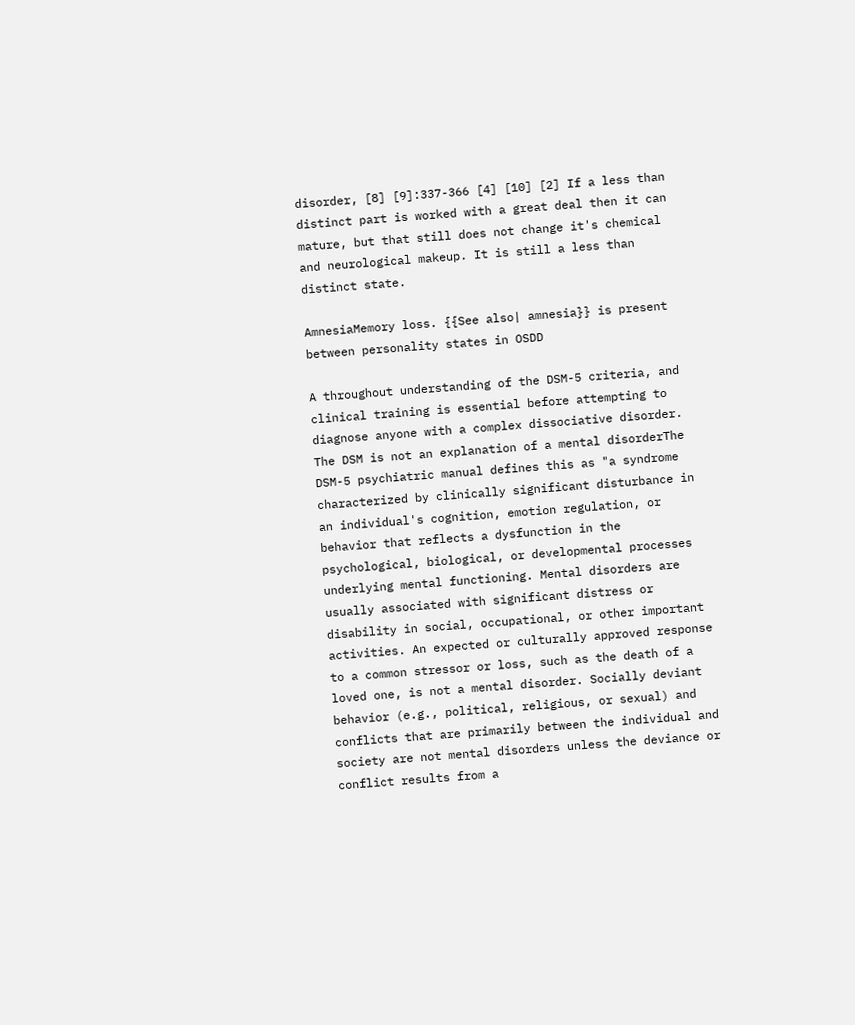disorder, [8] [9]:337-366 [4] [10] [2] If a less than distinct part is worked with a great deal then it can mature, but that still does not change it's chemical and neurological makeup. It is still a less than distinct state.

AmnesiaMemory loss. {{See also| amnesia}} is present between personality states in OSDD

A throughout understanding of the DSM-5 criteria, and clinical training is essential before attempting to diagnose anyone with a complex dissociative disorder. The DSM is not an explanation of a mental disorderThe DSM-5 psychiatric manual defines this as "a syndrome characterized by clinically significant disturbance in an individual's cognition, emotion regulation, or behavior that reflects a dysfunction in the psychological, biological, or developmental processes underlying mental functioning. Mental disorders are usually associated with significant distress or disability in social, occupational, or other important activities. An expected or culturally approved response to a common stressor or loss, such as the death of a loved one, is not a mental disorder. Socially deviant behavior (e.g., political, religious, or sexual) and conflicts that are primarily between the individual and society are not mental disorders unless the deviance or conflict results from a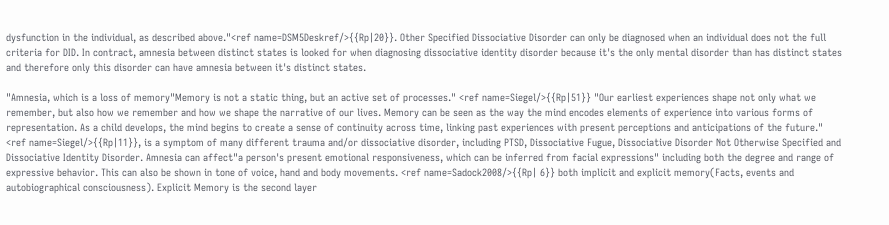dysfunction in the individual, as described above."<ref name=DSM5Deskref/>{{Rp|20}}. Other Specified Dissociative Disorder can only be diagnosed when an individual does not the full criteria for DID. In contract, amnesia between distinct states is looked for when diagnosing dissociative identity disorder because it's the only mental disorder than has distinct states and therefore only this disorder can have amnesia between it's distinct states.

"Amnesia, which is a loss of memory"Memory is not a static thing, but an active set of processes." <ref name=Siegel/>{{Rp|51}} "Our earliest experiences shape not only what we remember, but also how we remember and how we shape the narrative of our lives. Memory can be seen as the way the mind encodes elements of experience into various forms of representation. As a child develops, the mind begins to create a sense of continuity across time, linking past experiences with present perceptions and anticipations of the future." <ref name=Siegel/>{{Rp|11}}, is a symptom of many different trauma and/or dissociative disorder, including PTSD, Dissociative Fugue, Dissociative Disorder Not Otherwise Specified and Dissociative Identity Disorder. Amnesia can affect"a person's present emotional responsiveness, which can be inferred from facial expressions" including both the degree and range of expressive behavior. This can also be shown in tone of voice, hand and body movements. <ref name=Sadock2008/>{{Rp| 6}} both implicit and explicit memory(Facts, events and autobiographical consciousness). Explicit Memory is the second layer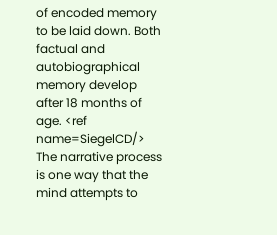of encoded memory to be laid down. Both factual and autobiographical memory develop after 18 months of age. <ref name=SiegelCD/> The narrative process is one way that the mind attempts to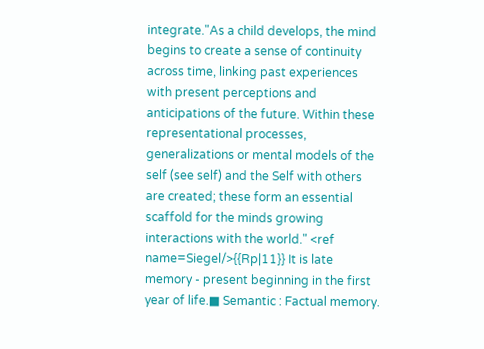integrate."As a child develops, the mind begins to create a sense of continuity across time, linking past experiences with present perceptions and anticipations of the future. Within these representational processes, generalizations or mental models of the self (see self) and the Self with others are created; these form an essential scaffold for the minds growing interactions with the world." <ref name=Siegel/>{{Rp|11}} It is late memory - present beginning in the first year of life.■ Semantic : Factual memory.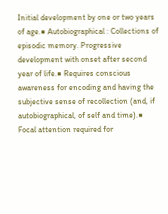Initial development by one or two years of age.■ Autobiographical : Collections of episodic memory. Progressive development with onset after second year of life.■ Requires conscious awareness for encoding and having the subjective sense of recollection (and, if autobiographical, of self and time).■ Focal attention required for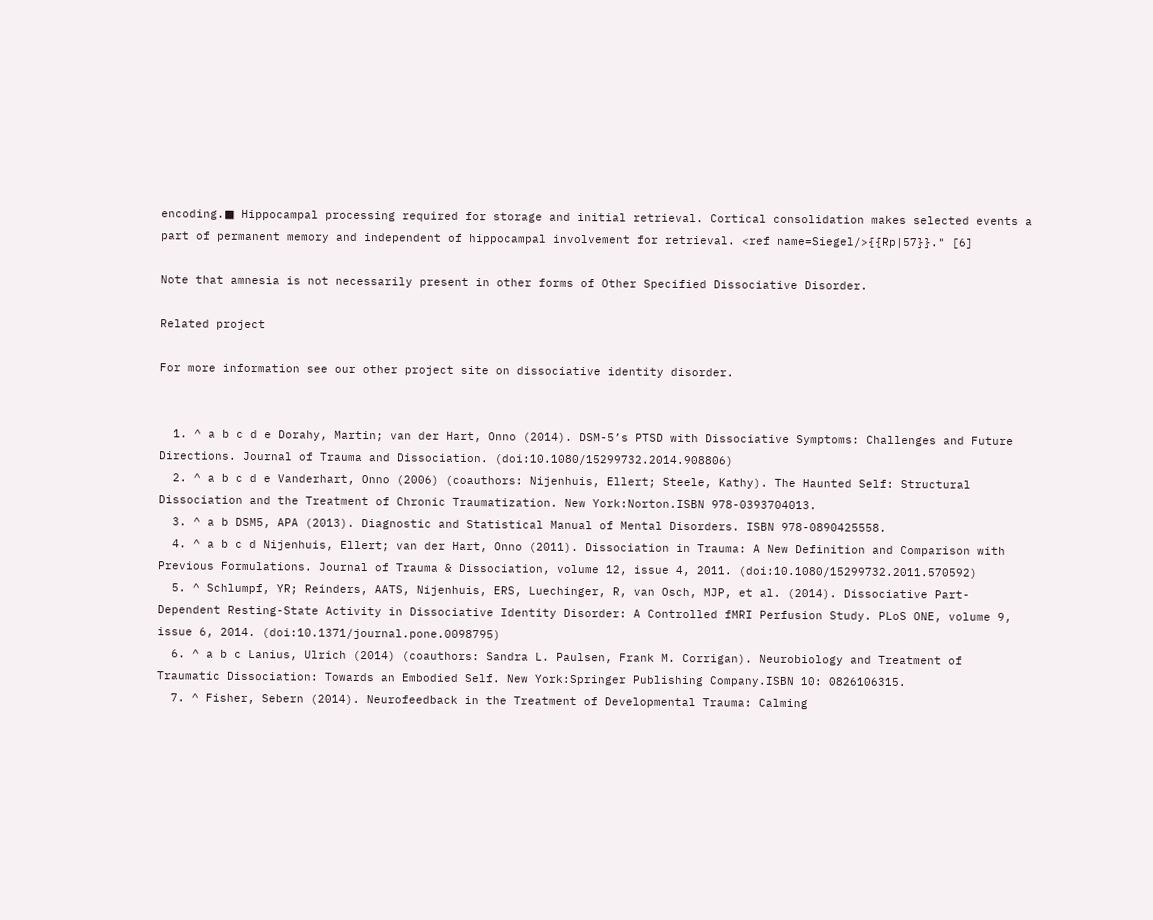encoding.■ Hippocampal processing required for storage and initial retrieval. Cortical consolidation makes selected events a part of permanent memory and independent of hippocampal involvement for retrieval. <ref name=Siegel/>{{Rp|57}}." [6]

Note that amnesia is not necessarily present in other forms of Other Specified Dissociative Disorder.

Related project

For more information see our other project site on dissociative identity disorder.


  1. ^ a b c d e Dorahy, Martin; van der Hart, Onno (2014). DSM-5’s PTSD with Dissociative Symptoms: Challenges and Future Directions. Journal of Trauma and Dissociation. (doi:10.1080/15299732.2014.908806)
  2. ^ a b c d e Vanderhart, Onno (2006) (coauthors: Nijenhuis, Ellert; Steele, Kathy). The Haunted Self: Structural Dissociation and the Treatment of Chronic Traumatization. New York:Norton.ISBN 978-0393704013.
  3. ^ a b DSM5, APA (2013). Diagnostic and Statistical Manual of Mental Disorders. ISBN 978-0890425558.
  4. ^ a b c d Nijenhuis, Ellert; van der Hart, Onno (2011). Dissociation in Trauma: A New Definition and Comparison with Previous Formulations. Journal of Trauma & Dissociation, volume 12, issue 4, 2011. (doi:10.1080/15299732.2011.570592)
  5. ^ Schlumpf, YR; Reinders, AATS, Nijenhuis, ERS, Luechinger, R, van Osch, MJP, et al. (2014). Dissociative Part-Dependent Resting-State Activity in Dissociative Identity Disorder: A Controlled fMRI Perfusion Study. PLoS ONE, volume 9, issue 6, 2014. (doi:10.1371/journal.pone.0098795)
  6. ^ a b c Lanius, Ulrich (2014) (coauthors: Sandra L. Paulsen, Frank M. Corrigan). Neurobiology and Treatment of Traumatic Dissociation: Towards an Embodied Self. New York:Springer Publishing Company.ISBN 10: 0826106315.
  7. ^ Fisher, Sebern (2014). Neurofeedback in the Treatment of Developmental Trauma: Calming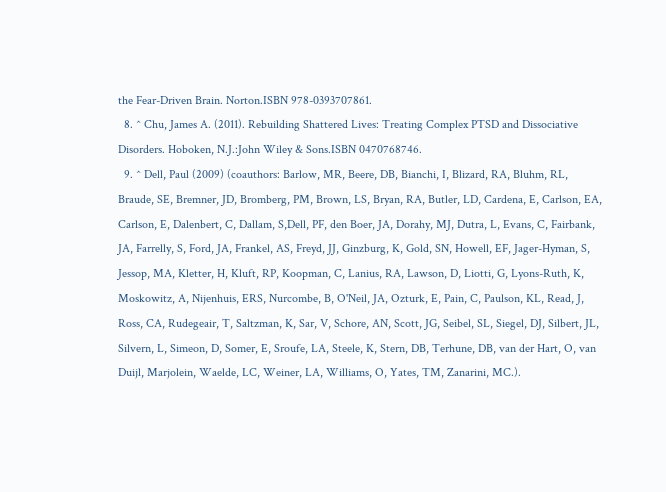the Fear-Driven Brain. Norton.ISBN 978-0393707861.
  8. ^ Chu, James A. (2011). Rebuilding Shattered Lives: Treating Complex PTSD and Dissociative Disorders. Hoboken, N.J.:John Wiley & Sons.ISBN 0470768746.
  9. ^ Dell, Paul (2009) (coauthors: Barlow, MR, Beere, DB, Bianchi, I, Blizard, RA, Bluhm, RL, Braude, SE, Bremner, JD, Bromberg, PM, Brown, LS, Bryan, RA, Butler, LD, Cardena, E, Carlson, EA, Carlson, E, Dalenbert, C, Dallam, S,Dell, PF, den Boer, JA, Dorahy, MJ, Dutra, L, Evans, C, Fairbank, JA, Farrelly, S, Ford, JA, Frankel, AS, Freyd, JJ, Ginzburg, K, Gold, SN, Howell, EF, Jager-Hyman, S, Jessop, MA, Kletter, H, Kluft, RP, Koopman, C, Lanius, RA, Lawson, D, Liotti, G, Lyons-Ruth, K, Moskowitz, A, Nijenhuis, ERS, Nurcombe, B, O'Neil, JA, Ozturk, E, Pain, C, Paulson, KL, Read, J, Ross, CA, Rudegeair, T, Saltzman, K, Sar, V, Schore, AN, Scott, JG, Seibel, SL, Siegel, DJ, Silbert, JL, Silvern, L, Simeon, D, Somer, E, Sroufe, LA, Steele, K, Stern, DB, Terhune, DB, van der Hart, O, van Duijl, Marjolein, Waelde, LC, Weiner, LA, Williams, O, Yates, TM, Zanarini, MC.).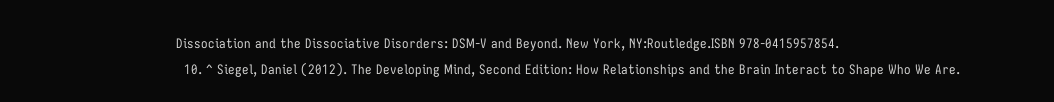Dissociation and the Dissociative Disorders: DSM-V and Beyond. New York, NY:Routledge.ISBN 978-0415957854.
  10. ^ Siegel, Daniel (2012). The Developing Mind, Second Edition: How Relationships and the Brain Interact to Shape Who We Are.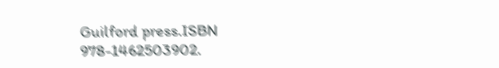Guilford press.ISBN 978-1462503902.